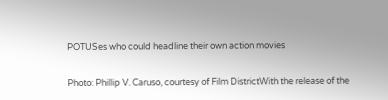POTUSes who could headline their own action movies

Photo: Phillip V. Caruso, courtesy of Film DistrictWith the release of the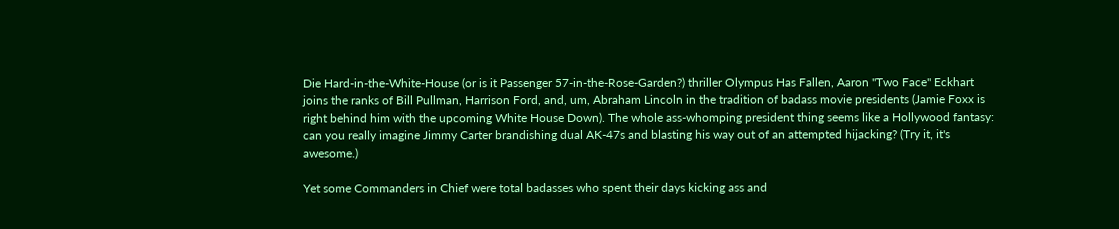Die Hard-in-the-White-House (or is it Passenger 57-in-the-Rose-Garden?) thriller Olympus Has Fallen, Aaron "Two Face" Eckhart joins the ranks of Bill Pullman, Harrison Ford, and, um, Abraham Lincoln in the tradition of badass movie presidents (Jamie Foxx is right behind him with the upcoming White House Down). The whole ass-whomping president thing seems like a Hollywood fantasy: can you really imagine Jimmy Carter brandishing dual AK-47s and blasting his way out of an attempted hijacking? (Try it, it's awesome.)

Yet some Commanders in Chief were total badasses who spent their days kicking ass and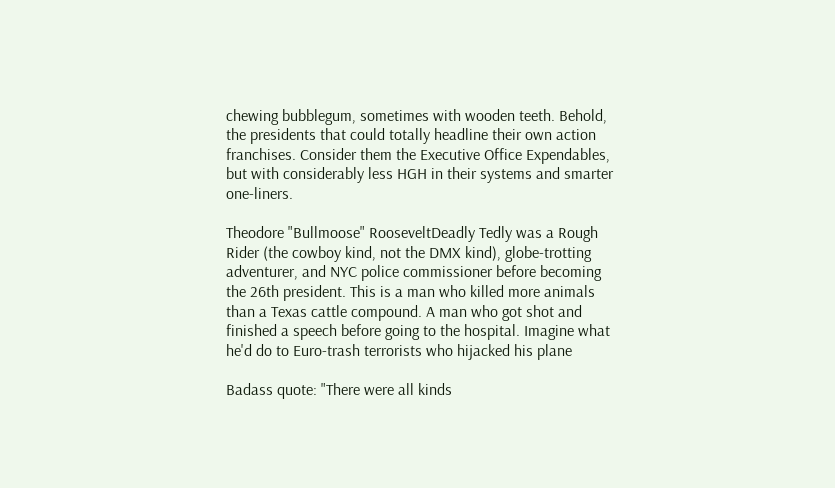chewing bubblegum, sometimes with wooden teeth. Behold, the presidents that could totally headline their own action franchises. Consider them the Executive Office Expendables, but with considerably less HGH in their systems and smarter one-liners.

Theodore "Bullmoose" RooseveltDeadly Tedly was a Rough Rider (the cowboy kind, not the DMX kind), globe-trotting adventurer, and NYC police commissioner before becoming the 26th president. This is a man who killed more animals than a Texas cattle compound. A man who got shot and finished a speech before going to the hospital. Imagine what he'd do to Euro-trash terrorists who hijacked his plane

Badass quote: "There were all kinds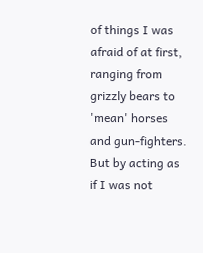of things I was afraid of at first, ranging from grizzly bears to 'mean' horses and gun-fighters. But by acting as if I was not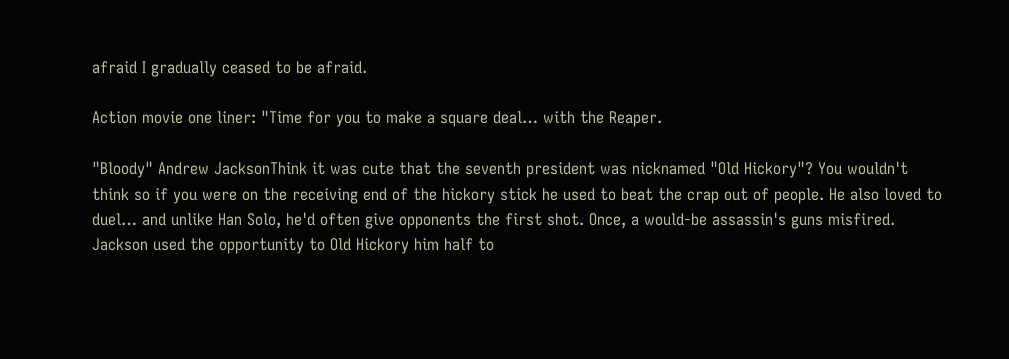afraid I gradually ceased to be afraid.

Action movie one liner: "Time for you to make a square deal… with the Reaper.

"Bloody" Andrew JacksonThink it was cute that the seventh president was nicknamed "Old Hickory"? You wouldn't think so if you were on the receiving end of the hickory stick he used to beat the crap out of people. He also loved to duel… and unlike Han Solo, he'd often give opponents the first shot. Once, a would-be assassin's guns misfired. Jackson used the opportunity to Old Hickory him half to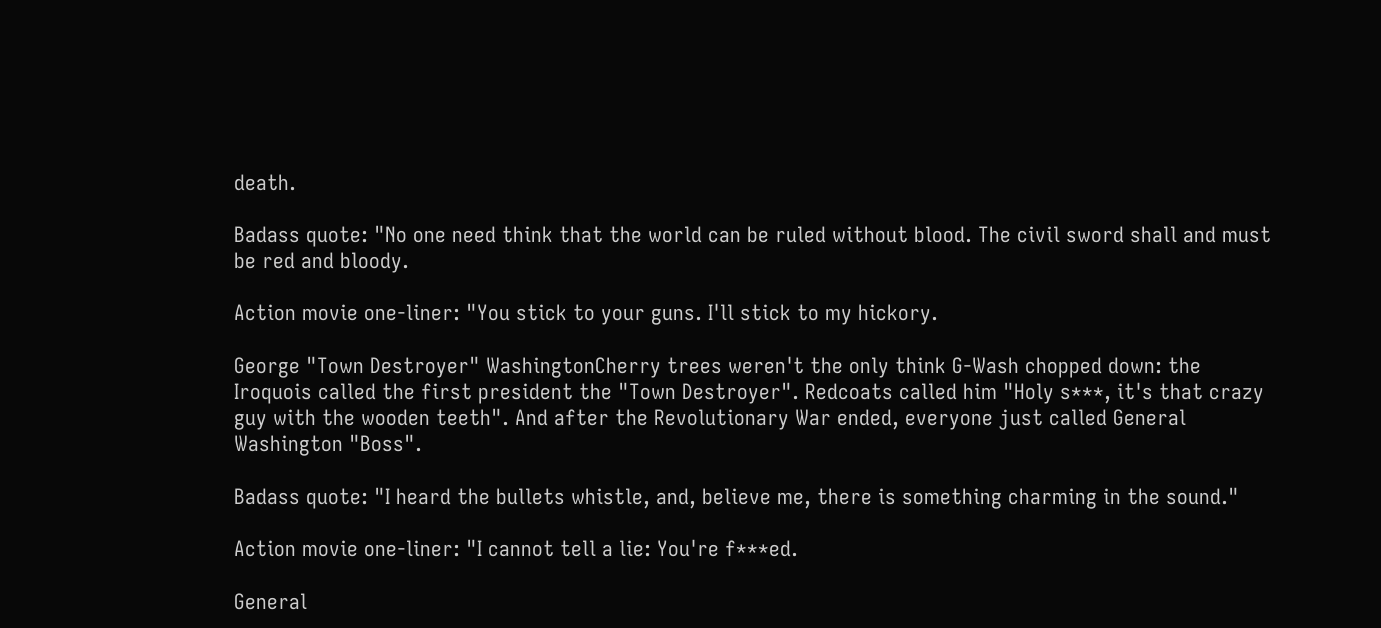death.

Badass quote: "No one need think that the world can be ruled without blood. The civil sword shall and must be red and bloody.

Action movie one-liner: "You stick to your guns. I'll stick to my hickory.

George "Town Destroyer" WashingtonCherry trees weren't the only think G-Wash chopped down: the Iroquois called the first president the "Town Destroyer". Redcoats called him "Holy s***, it's that crazy guy with the wooden teeth". And after the Revolutionary War ended, everyone just called General Washington "Boss".

Badass quote: "I heard the bullets whistle, and, believe me, there is something charming in the sound."

Action movie one-liner: "I cannot tell a lie: You're f***ed.

General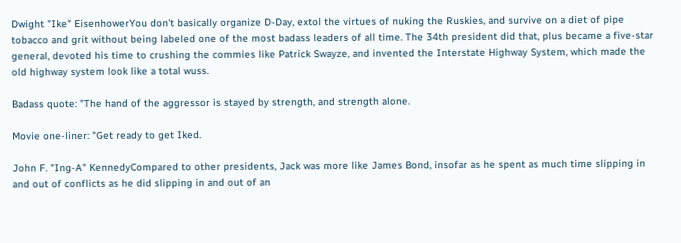Dwight "Ike" EisenhowerYou don't basically organize D-Day, extol the virtues of nuking the Ruskies, and survive on a diet of pipe tobacco and grit without being labeled one of the most badass leaders of all time. The 34th president did that, plus became a five-star general, devoted his time to crushing the commies like Patrick Swayze, and invented the Interstate Highway System, which made the old highway system look like a total wuss.

Badass quote: "The hand of the aggressor is stayed by strength, and strength alone.

Movie one-liner: "Get ready to get Iked.

John F. "Ing-A" KennedyCompared to other presidents, Jack was more like James Bond, insofar as he spent as much time slipping in and out of conflicts as he did slipping in and out of an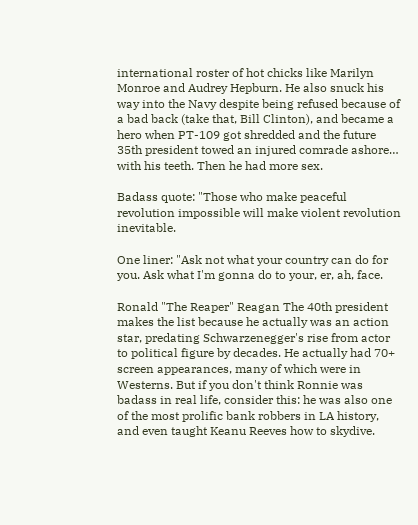international roster of hot chicks like Marilyn Monroe and Audrey Hepburn. He also snuck his way into the Navy despite being refused because of a bad back (take that, Bill Clinton), and became a hero when PT-109 got shredded and the future 35th president towed an injured comrade ashore… with his teeth. Then he had more sex.

Badass quote: "Those who make peaceful revolution impossible will make violent revolution inevitable.

One liner: "Ask not what your country can do for you. Ask what I'm gonna do to your, er, ah, face.

Ronald "The Reaper" Reagan The 40th president makes the list because he actually was an action star, predating Schwarzenegger's rise from actor to political figure by decades. He actually had 70+ screen appearances, many of which were in Westerns. But if you don't think Ronnie was badass in real life, consider this: he was also one of the most prolific bank robbers in LA history, and even taught Keanu Reeves how to skydive.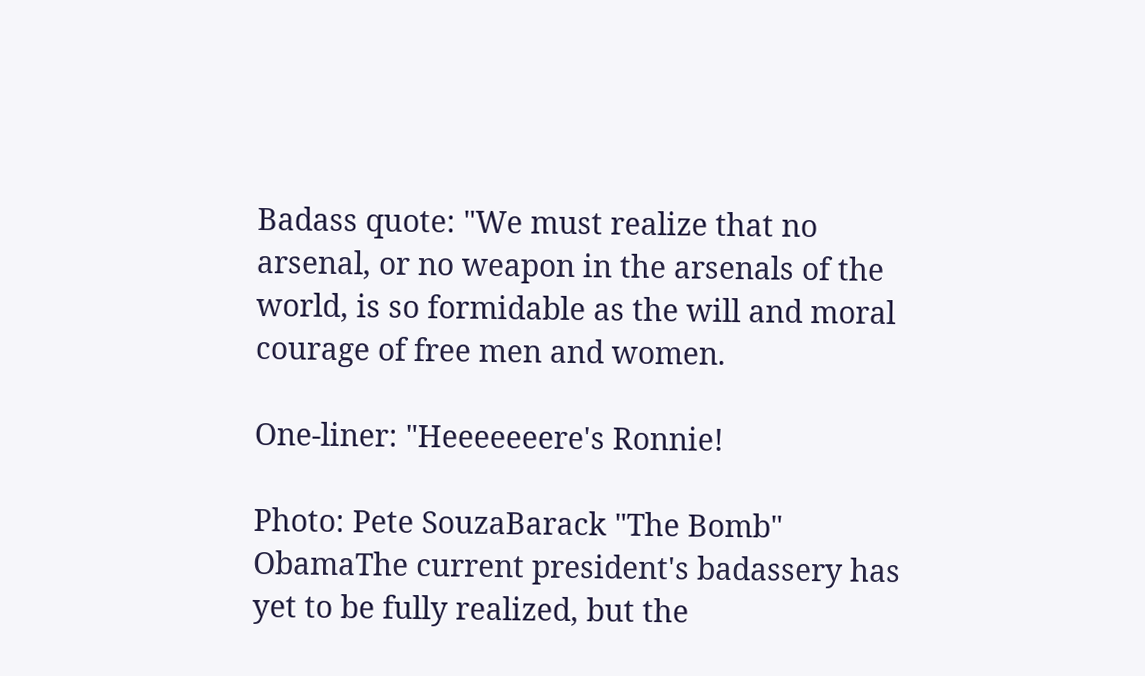Badass quote: "We must realize that no arsenal, or no weapon in the arsenals of the world, is so formidable as the will and moral courage of free men and women.

One-liner: "Heeeeeeere's Ronnie!

Photo: Pete SouzaBarack "The Bomb" ObamaThe current president's badassery has yet to be fully realized, but the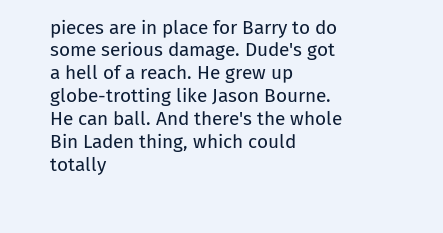pieces are in place for Barry to do some serious damage. Dude's got a hell of a reach. He grew up globe-trotting like Jason Bourne. He can ball. And there's the whole Bin Laden thing, which could totally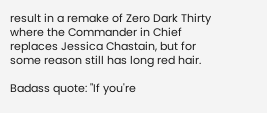result in a remake of Zero Dark Thirty where the Commander in Chief replaces Jessica Chastain, but for some reason still has long red hair.

Badass quote: "If you're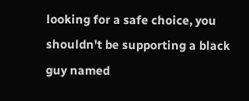looking for a safe choice, you shouldn't be supporting a black guy named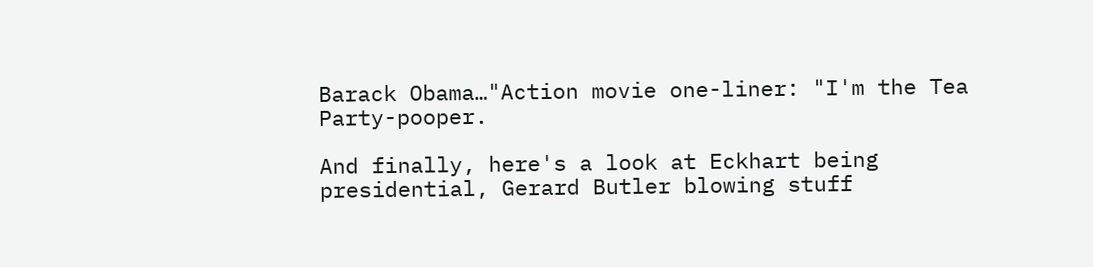Barack Obama…"Action movie one-liner: "I'm the Tea Party-pooper.

And finally, here's a look at Eckhart being presidential, Gerard Butler blowing stuff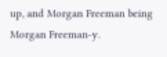up, and Morgan Freeman being Morgan Freeman-y.